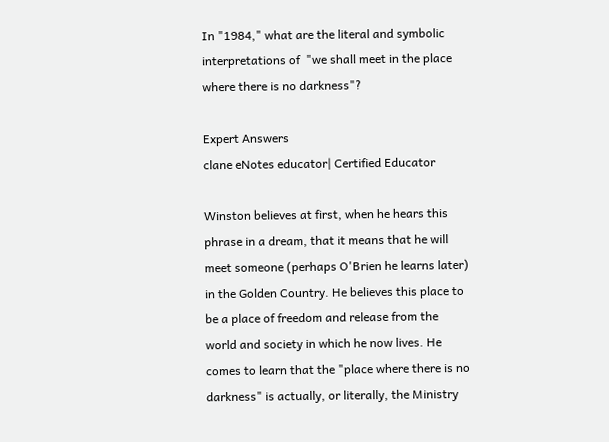In "1984," what are the literal and symbolic interpretations of  "we shall meet in the place where there is no darkness"?

Expert Answers
clane eNotes educator| Certified Educator

Winston believes at first, when he hears this phrase in a dream, that it means that he will meet someone (perhaps O'Brien he learns later) in the Golden Country. He believes this place to be a place of freedom and release from the world and society in which he now lives. He comes to learn that the "place where there is no darkness" is actually, or literally, the Ministry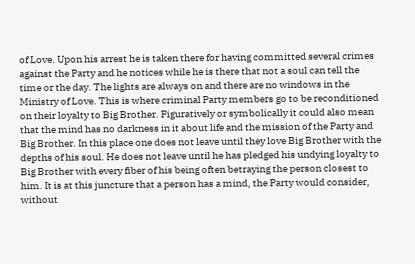of Love. Upon his arrest he is taken there for having committed several crimes against the Party and he notices while he is there that not a soul can tell the time or the day. The lights are always on and there are no windows in the Ministry of Love. This is where criminal Party members go to be reconditioned on their loyalty to Big Brother. Figuratively or symbolically it could also mean that the mind has no darkness in it about life and the mission of the Party and Big Brother. In this place one does not leave until they love Big Brother with the depths of his soul. He does not leave until he has pledged his undying loyalty to Big Brother with every fiber of his being often betraying the person closest to him. It is at this juncture that a person has a mind, the Party would consider, without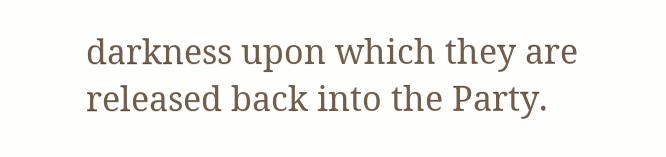darkness upon which they are released back into the Party.